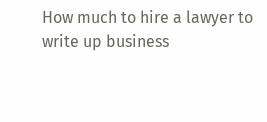How much to hire a lawyer to write up business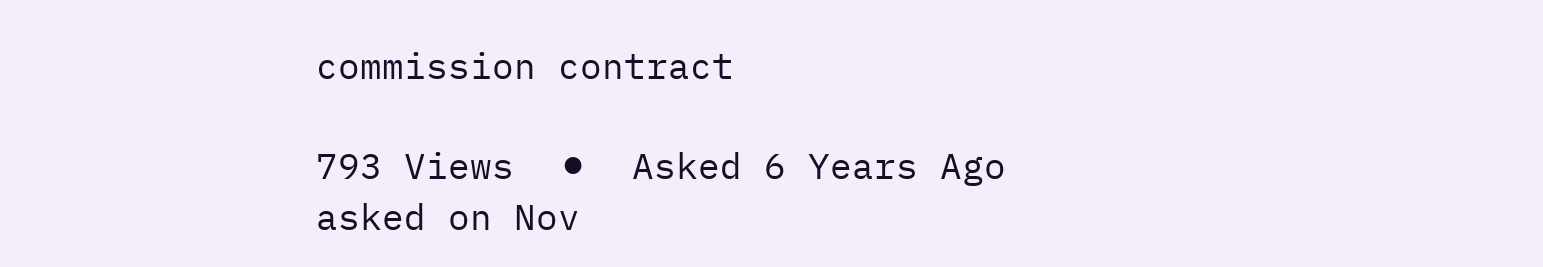commission contract

793 Views  ⚫  Asked 6 Years Ago
asked on Nov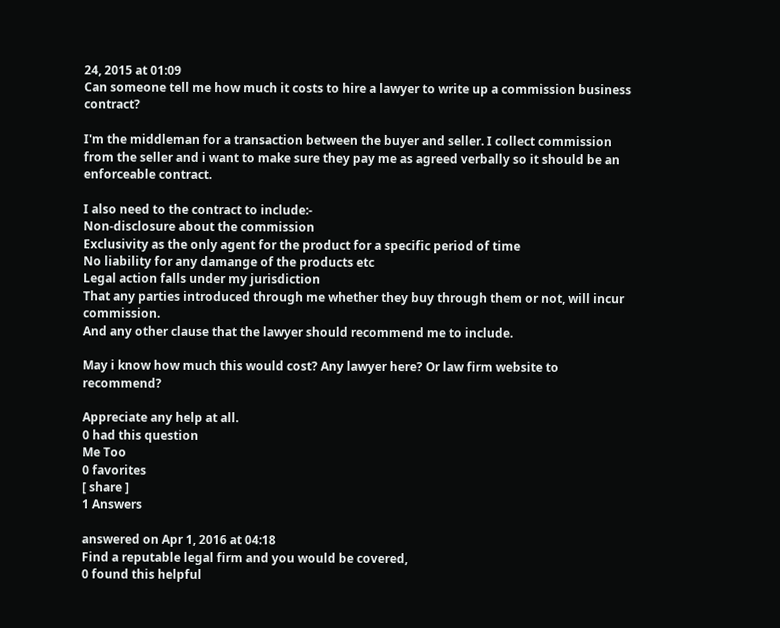24, 2015 at 01:09
Can someone tell me how much it costs to hire a lawyer to write up a commission business contract?

I'm the middleman for a transaction between the buyer and seller. I collect commission from the seller and i want to make sure they pay me as agreed verbally so it should be an enforceable contract.

I also need to the contract to include:-
Non-disclosure about the commission
Exclusivity as the only agent for the product for a specific period of time
No liability for any damange of the products etc
Legal action falls under my jurisdiction
That any parties introduced through me whether they buy through them or not, will incur commission.
And any other clause that the lawyer should recommend me to include.

May i know how much this would cost? Any lawyer here? Or law firm website to recommend?

Appreciate any help at all.
0 had this question
Me Too
0 favorites
[ share ]
1 Answers

answered on Apr 1, 2016 at 04:18
Find a reputable legal firm and you would be covered,
0 found this helpful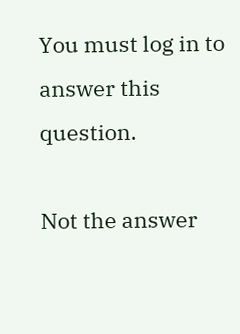You must log in to answer this question.

Not the answer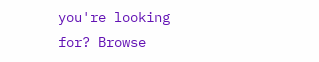you're looking for? Browse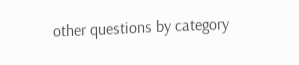other questions by category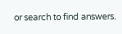or search to find answers.